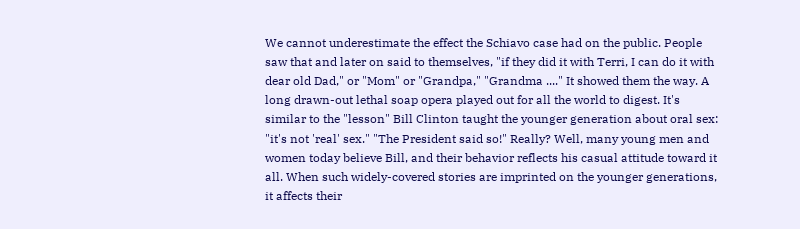We cannot underestimate the effect the Schiavo case had on the public. People saw that and later on said to themselves, "if they did it with Terri, I can do it with dear old Dad," or "Mom" or "Grandpa," "Grandma ...." It showed them the way. A long drawn-out lethal soap opera played out for all the world to digest. It's similar to the "lesson" Bill Clinton taught the younger generation about oral sex: "it's not 'real' sex." "The President said so!" Really? Well, many young men and women today believe Bill, and their behavior reflects his casual attitude toward it all. When such widely-covered stories are imprinted on the younger generations, it affects their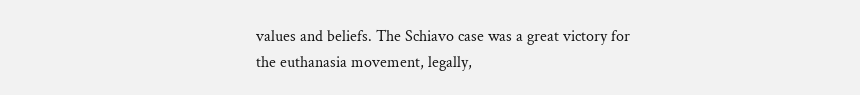values and beliefs. The Schiavo case was a great victory for the euthanasia movement, legally,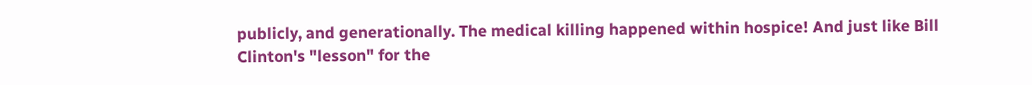publicly, and generationally. The medical killing happened within hospice! And just like Bill Clinton's "lesson" for the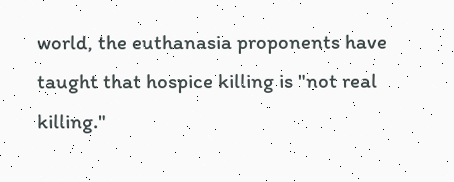world, the euthanasia proponents have taught that hospice killing is "not real killing."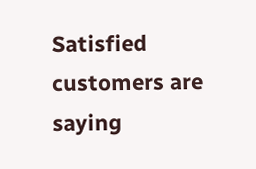Satisfied customers are saying